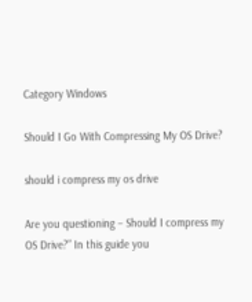Category Windows

Should I Go With Compressing My OS Drive?

should i compress my os drive

Are you questioning – Should I compress my OS Drive?” In this guide you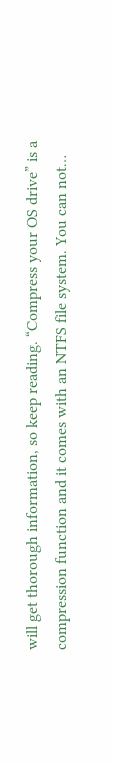will get thorough information, so keep reading. “Compress your OS drive” is a compression function and it comes with an NTFS file system. You can not…